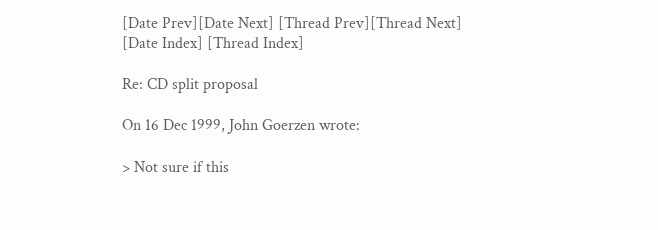[Date Prev][Date Next] [Thread Prev][Thread Next] [Date Index] [Thread Index]

Re: CD split proposal

On 16 Dec 1999, John Goerzen wrote:

> Not sure if this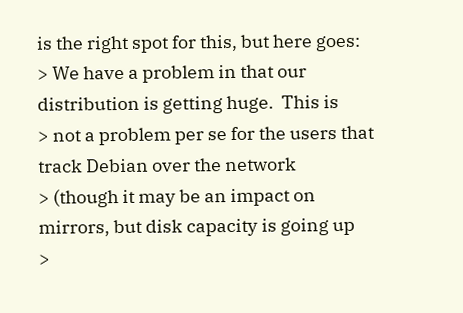is the right spot for this, but here goes:
> We have a problem in that our distribution is getting huge.  This is
> not a problem per se for the users that track Debian over the network
> (though it may be an impact on mirrors, but disk capacity is going up
>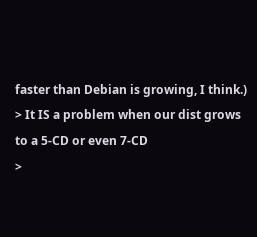faster than Debian is growing, I think.)
> It IS a problem when our dist grows to a 5-CD or even 7-CD
>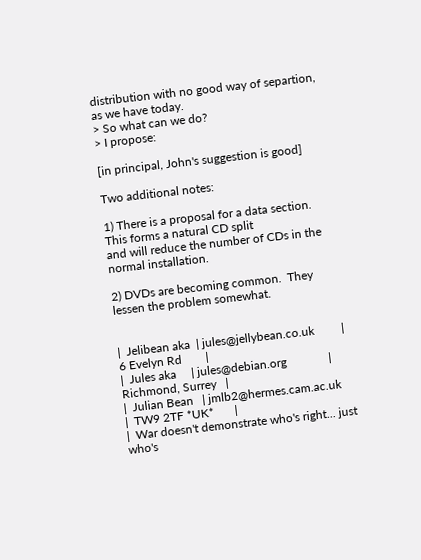distribution with no good way of separtion, as we have today.
> So what can we do?
> I propose:

[in principal, John's suggestion is good]

Two additional notes:

1) There is a proposal for a data section.  This forms a natural CD split
and will reduce the number of CDs in the normal installation.

2) DVDs are becoming common.  They lessen the problem somewhat.


|  Jelibean aka  | jules@jellybean.co.uk         |  6 Evelyn Rd        |
|  Jules aka     | jules@debian.org              |  Richmond, Surrey   |
|  Julian Bean   | jmlb2@hermes.cam.ac.uk        |  TW9 2TF *UK*       |
|  War doesn't demonstrate who's right... just who's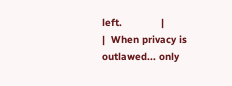left.             |
|  When privacy is outlawed... only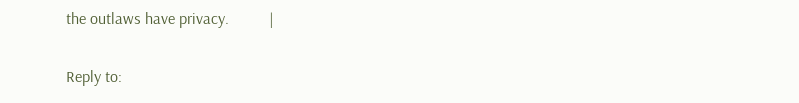the outlaws have privacy.          |

Reply to: